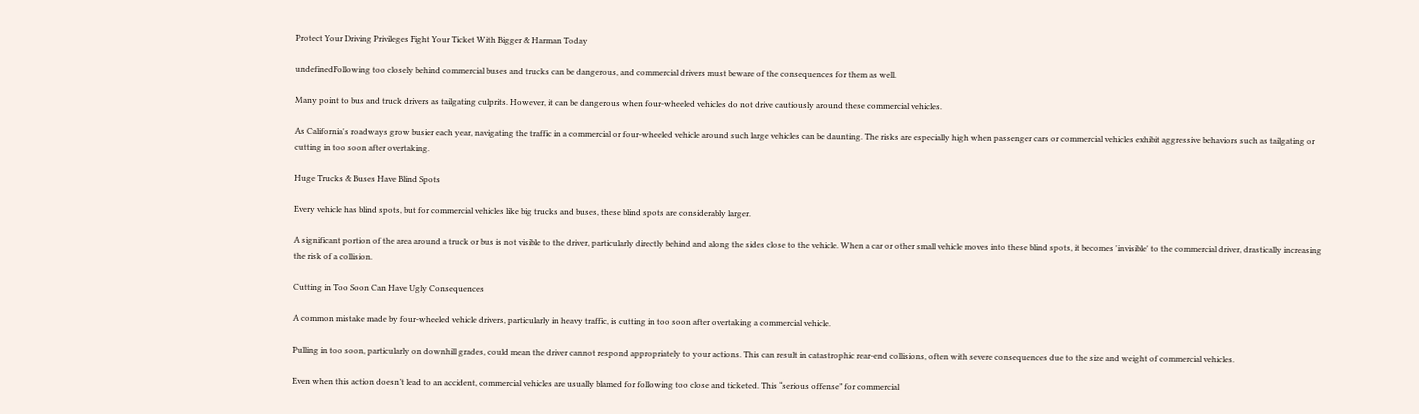Protect Your Driving Privileges Fight Your Ticket With Bigger & Harman Today

undefinedFollowing too closely behind commercial buses and trucks can be dangerous, and commercial drivers must beware of the consequences for them as well.

Many point to bus and truck drivers as tailgating culprits. However, it can be dangerous when four-wheeled vehicles do not drive cautiously around these commercial vehicles.

As California's roadways grow busier each year, navigating the traffic in a commercial or four-wheeled vehicle around such large vehicles can be daunting. The risks are especially high when passenger cars or commercial vehicles exhibit aggressive behaviors such as tailgating or cutting in too soon after overtaking.

Huge Trucks & Buses Have Blind Spots

Every vehicle has blind spots, but for commercial vehicles like big trucks and buses, these blind spots are considerably larger.

A significant portion of the area around a truck or bus is not visible to the driver, particularly directly behind and along the sides close to the vehicle. When a car or other small vehicle moves into these blind spots, it becomes 'invisible' to the commercial driver, drastically increasing the risk of a collision.

Cutting in Too Soon Can Have Ugly Consequences

A common mistake made by four-wheeled vehicle drivers, particularly in heavy traffic, is cutting in too soon after overtaking a commercial vehicle.

Pulling in too soon, particularly on downhill grades, could mean the driver cannot respond appropriately to your actions. This can result in catastrophic rear-end collisions, often with severe consequences due to the size and weight of commercial vehicles.

Even when this action doesn’t lead to an accident, commercial vehicles are usually blamed for following too close and ticketed. This “serious offense” for commercial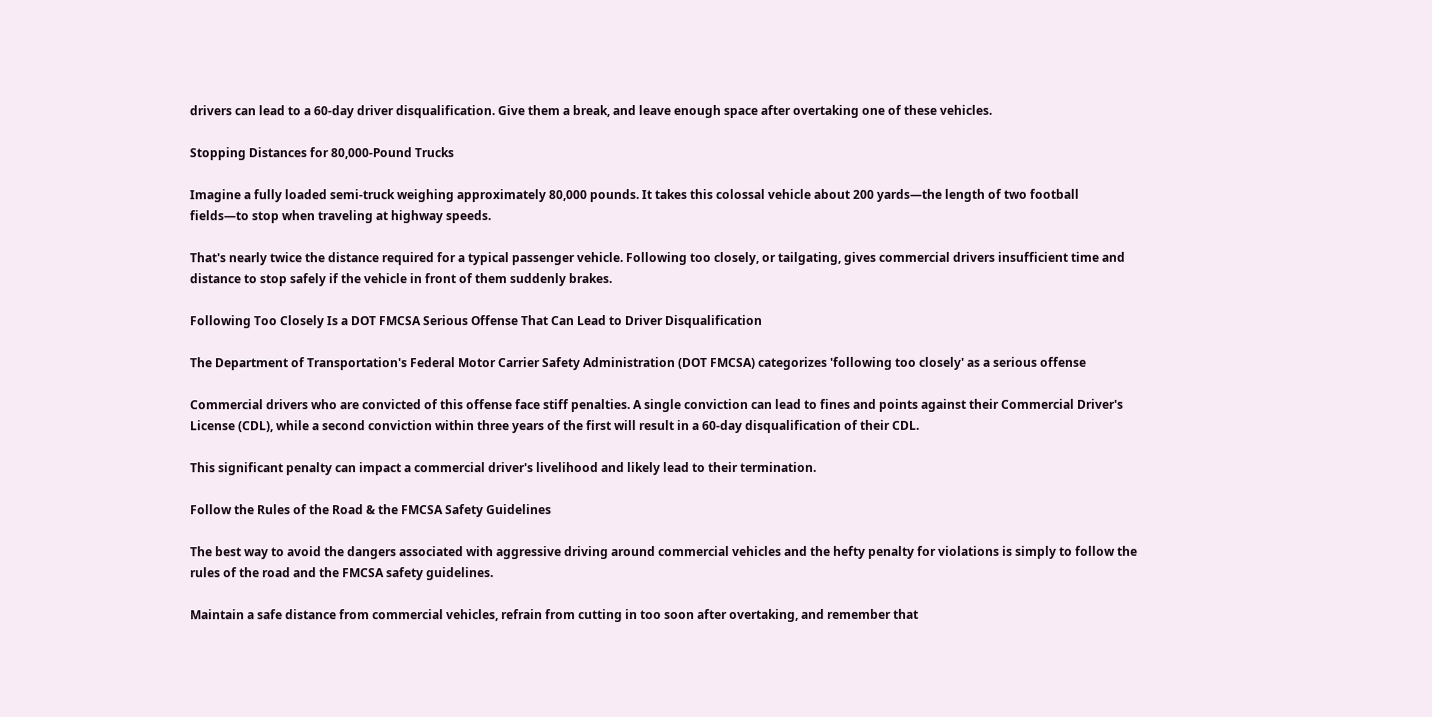drivers can lead to a 60-day driver disqualification. Give them a break, and leave enough space after overtaking one of these vehicles.

Stopping Distances for 80,000-Pound Trucks

Imagine a fully loaded semi-truck weighing approximately 80,000 pounds. It takes this colossal vehicle about 200 yards—the length of two football fields—to stop when traveling at highway speeds.

That's nearly twice the distance required for a typical passenger vehicle. Following too closely, or tailgating, gives commercial drivers insufficient time and distance to stop safely if the vehicle in front of them suddenly brakes.

Following Too Closely Is a DOT FMCSA Serious Offense That Can Lead to Driver Disqualification

The Department of Transportation's Federal Motor Carrier Safety Administration (DOT FMCSA) categorizes 'following too closely' as a serious offense

Commercial drivers who are convicted of this offense face stiff penalties. A single conviction can lead to fines and points against their Commercial Driver's License (CDL), while a second conviction within three years of the first will result in a 60-day disqualification of their CDL.

This significant penalty can impact a commercial driver's livelihood and likely lead to their termination.

Follow the Rules of the Road & the FMCSA Safety Guidelines

The best way to avoid the dangers associated with aggressive driving around commercial vehicles and the hefty penalty for violations is simply to follow the rules of the road and the FMCSA safety guidelines.

Maintain a safe distance from commercial vehicles, refrain from cutting in too soon after overtaking, and remember that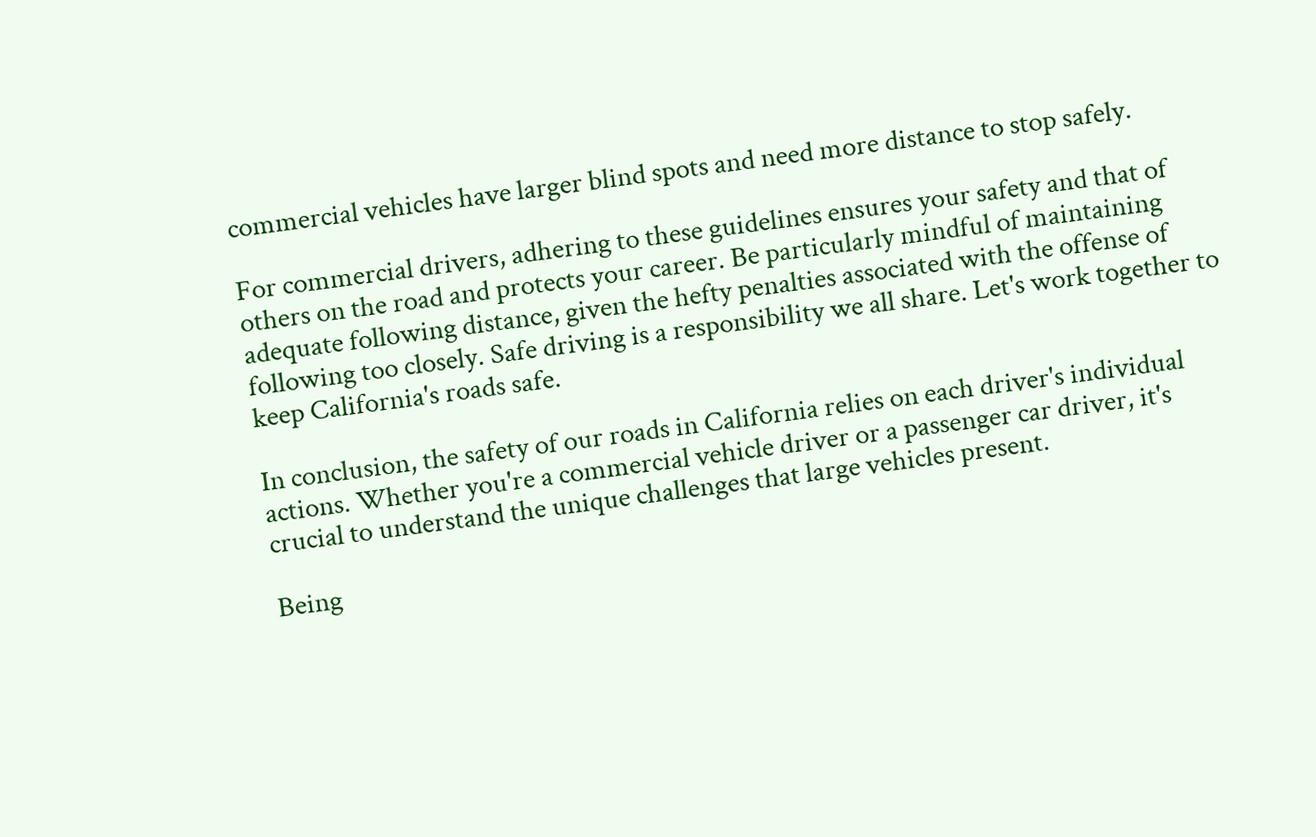commercial vehicles have larger blind spots and need more distance to stop safely.

For commercial drivers, adhering to these guidelines ensures your safety and that of others on the road and protects your career. Be particularly mindful of maintaining adequate following distance, given the hefty penalties associated with the offense of following too closely. Safe driving is a responsibility we all share. Let's work together to keep California's roads safe.

In conclusion, the safety of our roads in California relies on each driver's individual actions. Whether you're a commercial vehicle driver or a passenger car driver, it's crucial to understand the unique challenges that large vehicles present.

Being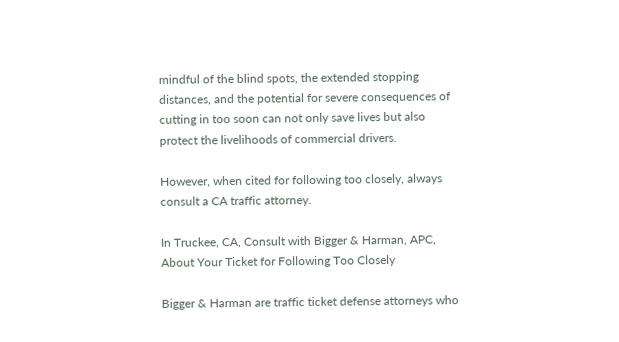mindful of the blind spots, the extended stopping distances, and the potential for severe consequences of cutting in too soon can not only save lives but also protect the livelihoods of commercial drivers.

However, when cited for following too closely, always consult a CA traffic attorney.

In Truckee, CA, Consult with Bigger & Harman, APC, About Your Ticket for Following Too Closely

Bigger & Harman are traffic ticket defense attorneys who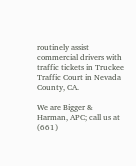routinely assist commercial drivers with traffic tickets in Truckee Traffic Court in Nevada County, CA.

We are Bigger & Harman, APC; call us at (661)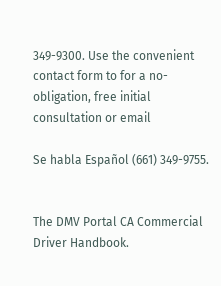349-9300. Use the convenient contact form to for a no-obligation, free initial consultation or email

Se habla Español (661) 349-9755.


The DMV Portal CA Commercial Driver Handbook.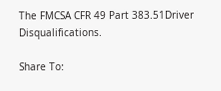The FMCSA CFR 49 Part 383.51Driver Disqualifications.

Share To: